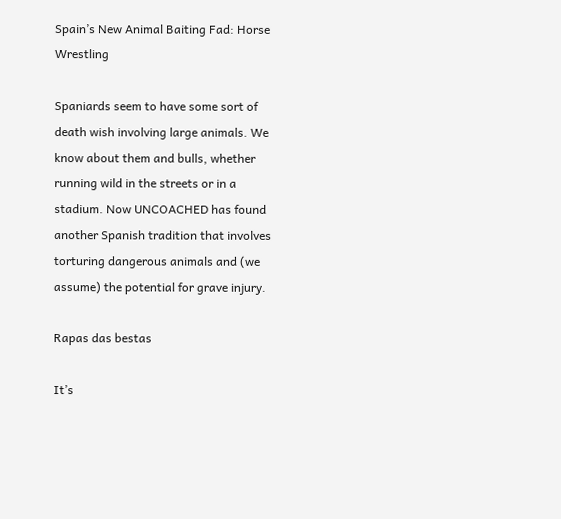Spain’s New Animal Baiting Fad: Horse Wrestling

Spaniards seem to have some sort of death wish involving large animals. We know about them and bulls, whether running wild in the streets or in a stadium. Now UNCOACHED has found another Spanish tradition that involves torturing dangerous animals and (we assume) the potential for grave injury.

Rapas das bestas

It’s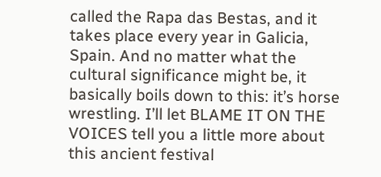called the Rapa das Bestas, and it takes place every year in Galicia, Spain. And no matter what the cultural significance might be, it basically boils down to this: it’s horse wrestling. I’ll let BLAME IT ON THE VOICES tell you a little more about this ancient festival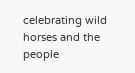celebrating wild horses and the people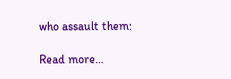who assault them:

Read more…